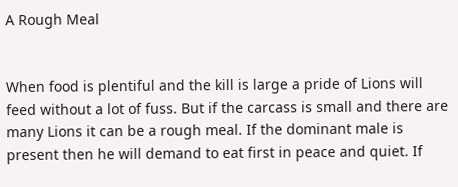A Rough Meal


When food is plentiful and the kill is large a pride of Lions will feed without a lot of fuss. But if the carcass is small and there are many Lions it can be a rough meal. If the dominant male is present then he will demand to eat first in peace and quiet. If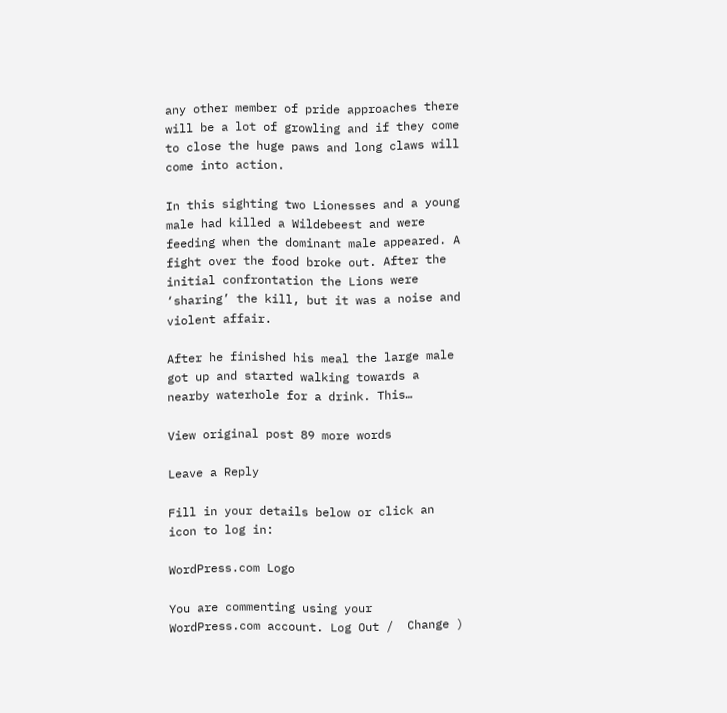any other member of pride approaches there will be a lot of growling and if they come to close the huge paws and long claws will come into action.

In this sighting two Lionesses and a young male had killed a Wildebeest and were feeding when the dominant male appeared. A fight over the food broke out. After the initial confrontation the Lions were ‘sharing’ the kill, but it was a noise and violent affair.

After he finished his meal the large male got up and started walking towards a nearby waterhole for a drink. This…

View original post 89 more words

Leave a Reply

Fill in your details below or click an icon to log in:

WordPress.com Logo

You are commenting using your WordPress.com account. Log Out /  Change )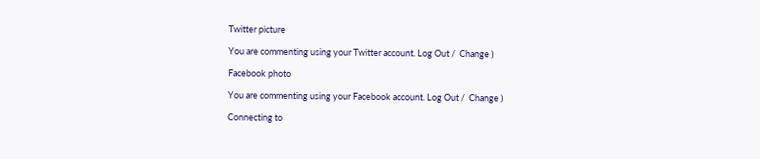Twitter picture

You are commenting using your Twitter account. Log Out /  Change )

Facebook photo

You are commenting using your Facebook account. Log Out /  Change )

Connecting to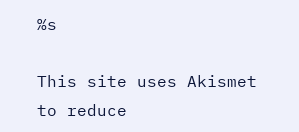%s

This site uses Akismet to reduce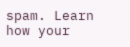spam. Learn how your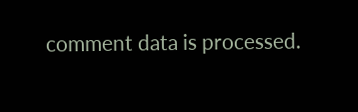comment data is processed.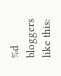%d bloggers like this: